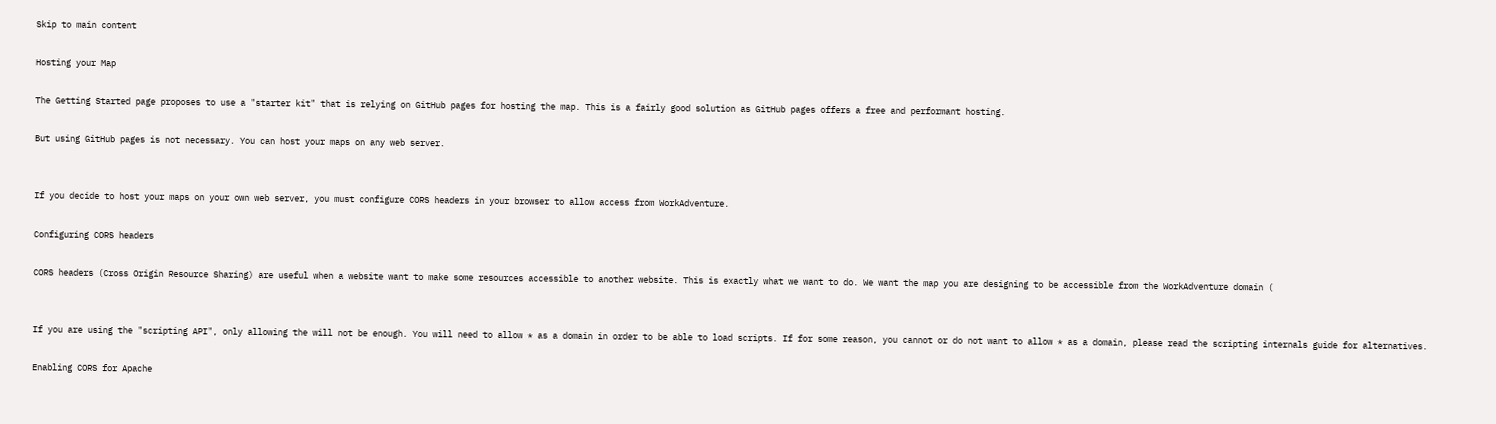Skip to main content

Hosting your Map

The Getting Started page proposes to use a "starter kit" that is relying on GitHub pages for hosting the map. This is a fairly good solution as GitHub pages offers a free and performant hosting.

But using GitHub pages is not necessary. You can host your maps on any web server.


If you decide to host your maps on your own web server, you must configure CORS headers in your browser to allow access from WorkAdventure.

Configuring CORS headers

CORS headers (Cross Origin Resource Sharing) are useful when a website want to make some resources accessible to another website. This is exactly what we want to do. We want the map you are designing to be accessible from the WorkAdventure domain (


If you are using the "scripting API", only allowing the will not be enough. You will need to allow * as a domain in order to be able to load scripts. If for some reason, you cannot or do not want to allow * as a domain, please read the scripting internals guide for alternatives.

Enabling CORS for Apache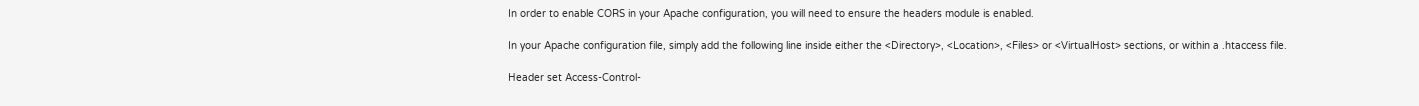In order to enable CORS in your Apache configuration, you will need to ensure the headers module is enabled.

In your Apache configuration file, simply add the following line inside either the <Directory>, <Location>, <Files> or <VirtualHost> sections, or within a .htaccess file.

Header set Access-Control-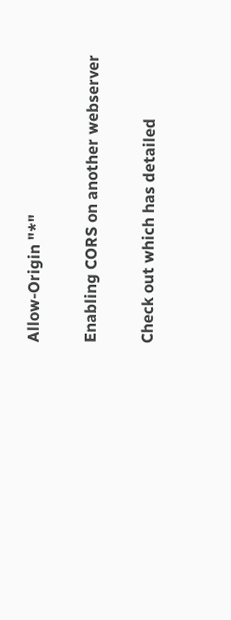Allow-Origin "*"

Enabling CORS on another webserver

Check out which has detailed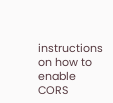instructions on how to enable CORS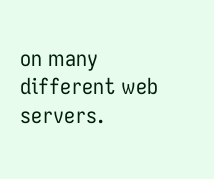on many different web servers.